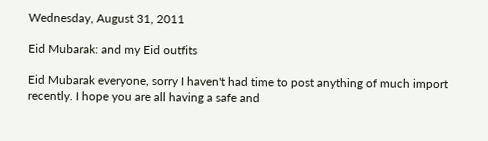Wednesday, August 31, 2011

Eid Mubarak: and my Eid outfits

Eid Mubarak everyone, sorry I haven't had time to post anything of much import recently. I hope you are all having a safe and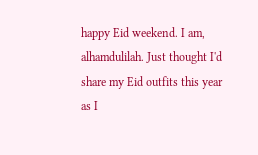happy Eid weekend. I am, alhamdulilah. Just thought I'd share my Eid outfits this year as I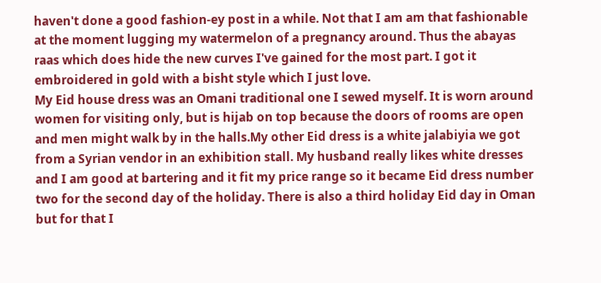haven't done a good fashion-ey post in a while. Not that I am am that fashionable at the moment lugging my watermelon of a pregnancy around. Thus the abayas raas which does hide the new curves I've gained for the most part. I got it embroidered in gold with a bisht style which I just love.
My Eid house dress was an Omani traditional one I sewed myself. It is worn around women for visiting only, but is hijab on top because the doors of rooms are open and men might walk by in the halls.My other Eid dress is a white jalabiyia we got from a Syrian vendor in an exhibition stall. My husband really likes white dresses and I am good at bartering and it fit my price range so it became Eid dress number two for the second day of the holiday. There is also a third holiday Eid day in Oman but for that I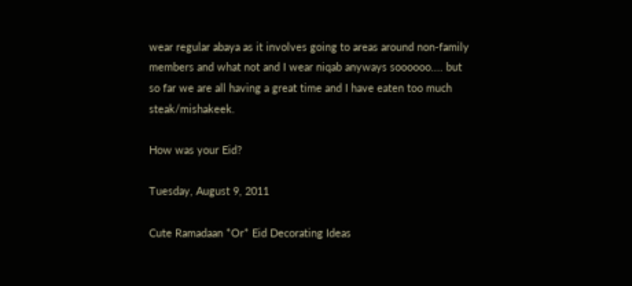wear regular abaya as it involves going to areas around non-family members and what not and I wear niqab anyways soooooo.... but so far we are all having a great time and I have eaten too much steak/mishakeek.

How was your Eid?

Tuesday, August 9, 2011

Cute Ramadaan *Or* Eid Decorating Ideas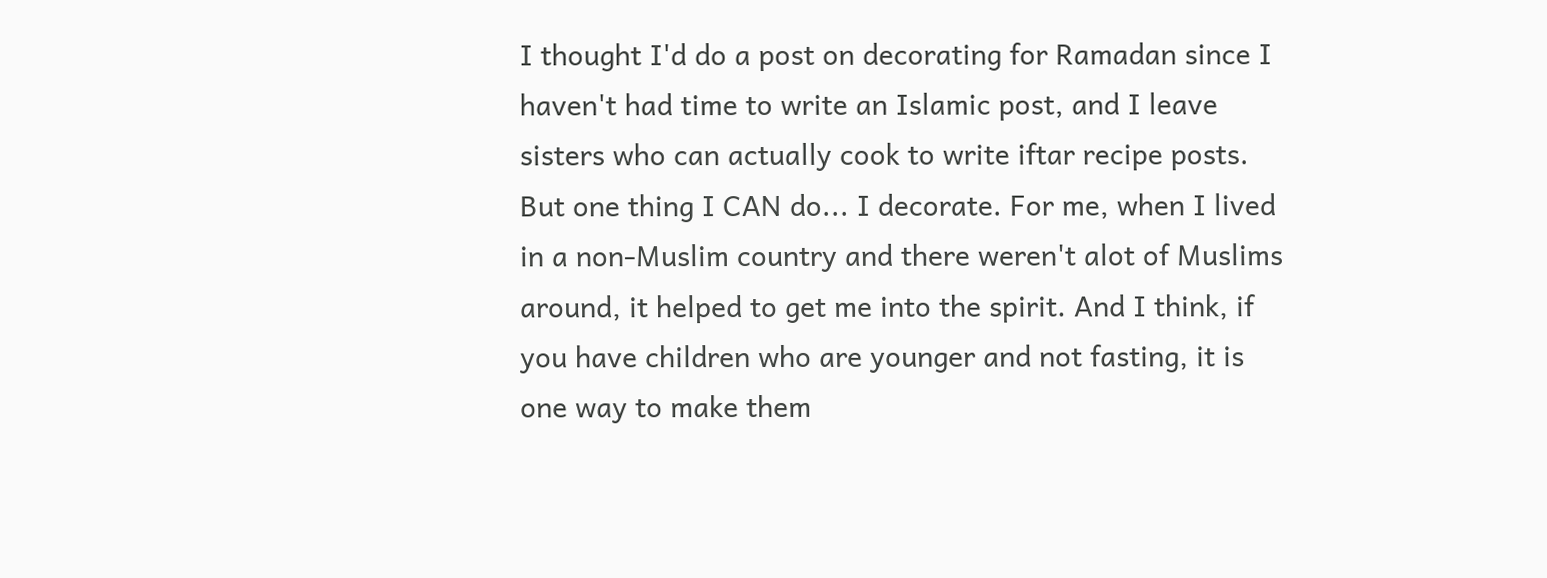I thought I'd do a post on decorating for Ramadan since I haven't had time to write an Islamic post, and I leave sisters who can actually cook to write iftar recipe posts. But one thing I CAN do... I decorate. For me, when I lived in a non-Muslim country and there weren't alot of Muslims around, it helped to get me into the spirit. And I think, if you have children who are younger and not fasting, it is one way to make them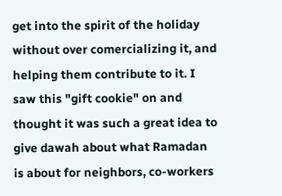get into the spirit of the holiday without over comercializing it, and helping them contribute to it. I saw this "gift cookie" on and thought it was such a great idea to give dawah about what Ramadan is about for neighbors, co-workers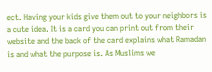ect. Having your kids give them out to your neighbors is a cute idea. It is a card you can print out from their website and the back of the card explains what Ramadan is and what the purpose is. As Muslims we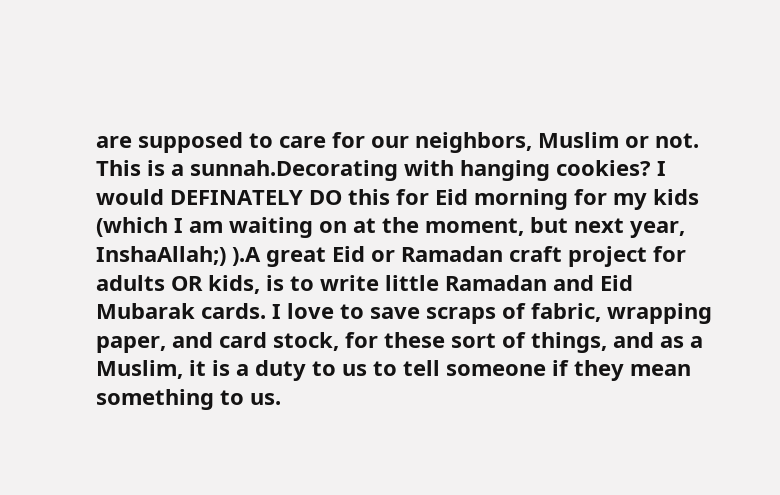are supposed to care for our neighbors, Muslim or not. This is a sunnah.Decorating with hanging cookies? I would DEFINATELY DO this for Eid morning for my kids (which I am waiting on at the moment, but next year, InshaAllah;) ).A great Eid or Ramadan craft project for adults OR kids, is to write little Ramadan and Eid Mubarak cards. I love to save scraps of fabric, wrapping paper, and card stock, for these sort of things, and as a Muslim, it is a duty to us to tell someone if they mean something to us.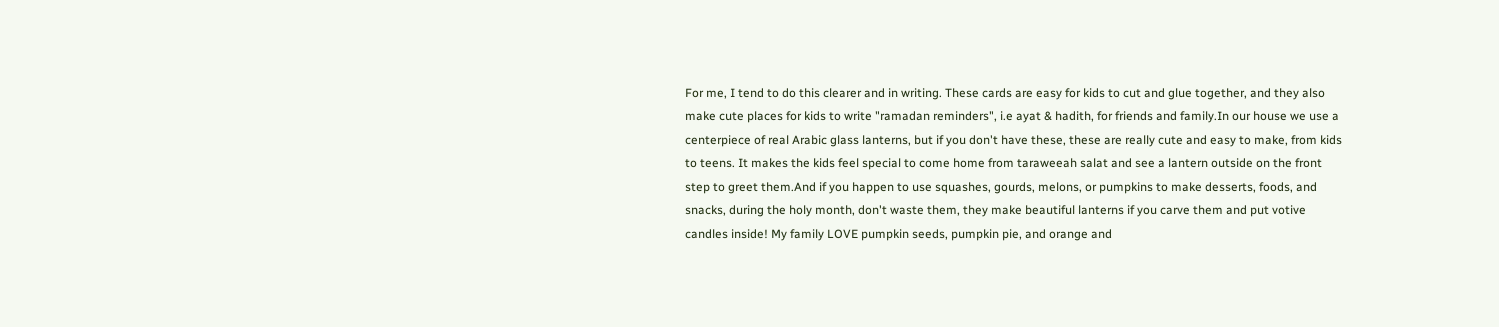For me, I tend to do this clearer and in writing. These cards are easy for kids to cut and glue together, and they also make cute places for kids to write "ramadan reminders", i.e ayat & hadith, for friends and family.In our house we use a centerpiece of real Arabic glass lanterns, but if you don't have these, these are really cute and easy to make, from kids to teens. It makes the kids feel special to come home from taraweeah salat and see a lantern outside on the front step to greet them.And if you happen to use squashes, gourds, melons, or pumpkins to make desserts, foods, and snacks, during the holy month, don't waste them, they make beautiful lanterns if you carve them and put votive candles inside! My family LOVE pumpkin seeds, pumpkin pie, and orange and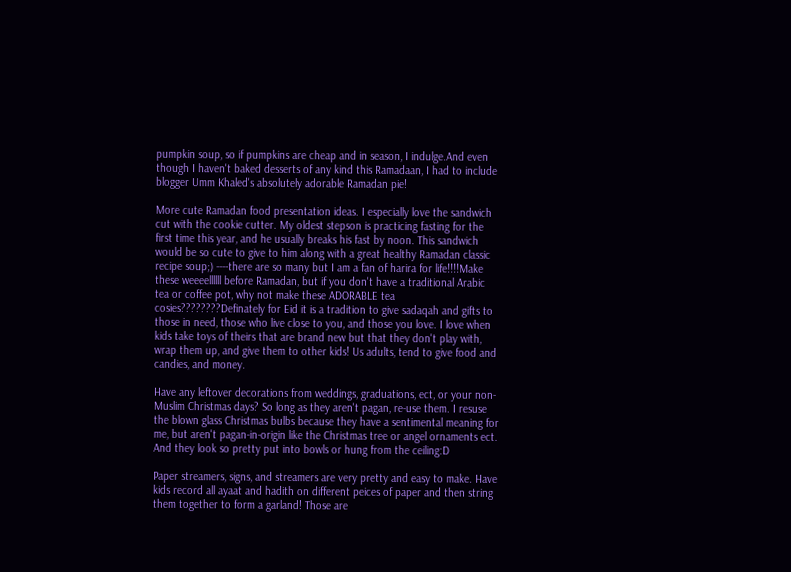pumpkin soup, so if pumpkins are cheap and in season, I indulge.And even though I haven't baked desserts of any kind this Ramadaan, I had to include blogger Umm Khaled's absolutely adorable Ramadan pie!

More cute Ramadan food presentation ideas. I especially love the sandwich cut with the cookie cutter. My oldest stepson is practicing fasting for the first time this year, and he usually breaks his fast by noon. This sandwich would be so cute to give to him along with a great healthy Ramadan classic recipe soup;) ----there are so many but I am a fan of harira for life!!!!Make these weeeellllll before Ramadan, but if you don't have a traditional Arabic tea or coffee pot, why not make these ADORABLE tea cosies????????Definately for Eid it is a tradition to give sadaqah and gifts to those in need, those who live close to you, and those you love. I love when kids take toys of theirs that are brand new but that they don't play with, wrap them up, and give them to other kids! Us adults, tend to give food and candies, and money.

Have any leftover decorations from weddings, graduations, ect, or your non-Muslim Christmas days? So long as they aren't pagan, re-use them. I resuse the blown glass Christmas bulbs because they have a sentimental meaning for me, but aren't pagan-in-origin like the Christmas tree or angel ornaments ect. And they look so pretty put into bowls or hung from the ceiling:D

Paper streamers, signs, and streamers are very pretty and easy to make. Have kids record all ayaat and hadith on different peices of paper and then string them together to form a garland! Those are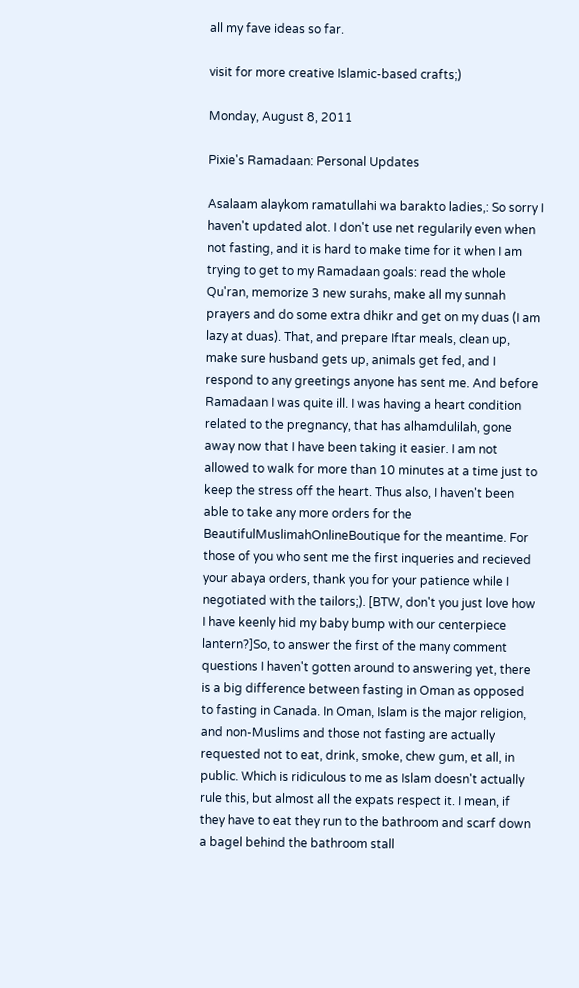all my fave ideas so far.

visit for more creative Islamic-based crafts;)

Monday, August 8, 2011

Pixie's Ramadaan: Personal Updates

Asalaam alaykom ramatullahi wa barakto ladies,: So sorry I haven't updated alot. I don't use net regularily even when not fasting, and it is hard to make time for it when I am trying to get to my Ramadaan goals: read the whole Qu'ran, memorize 3 new surahs, make all my sunnah prayers and do some extra dhikr and get on my duas (I am lazy at duas). That, and prepare Iftar meals, clean up, make sure husband gets up, animals get fed, and I respond to any greetings anyone has sent me. And before Ramadaan I was quite ill. I was having a heart condition related to the pregnancy, that has alhamdulilah, gone away now that I have been taking it easier. I am not allowed to walk for more than 10 minutes at a time just to keep the stress off the heart. Thus also, I haven't been able to take any more orders for the BeautifulMuslimahOnlineBoutique for the meantime. For those of you who sent me the first inqueries and recieved your abaya orders, thank you for your patience while I negotiated with the tailors;). [BTW, don't you just love how I have keenly hid my baby bump with our centerpiece lantern?]So, to answer the first of the many comment questions I haven't gotten around to answering yet, there is a big difference between fasting in Oman as opposed to fasting in Canada. In Oman, Islam is the major religion, and non-Muslims and those not fasting are actually requested not to eat, drink, smoke, chew gum, et all, in public. Which is ridiculous to me as Islam doesn't actually rule this, but almost all the expats respect it. I mean, if they have to eat they run to the bathroom and scarf down a bagel behind the bathroom stall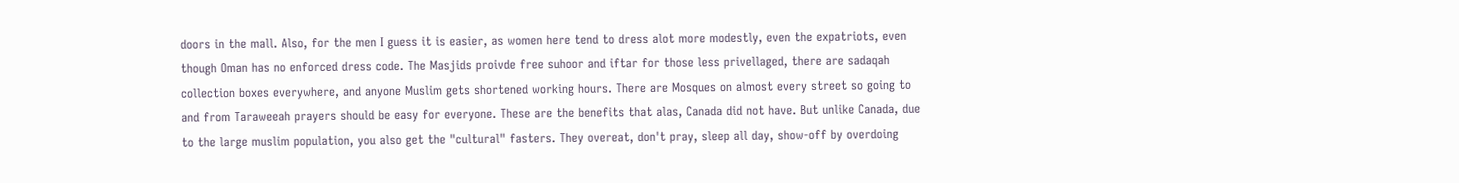doors in the mall. Also, for the men I guess it is easier, as women here tend to dress alot more modestly, even the expatriots, even though Oman has no enforced dress code. The Masjids proivde free suhoor and iftar for those less privellaged, there are sadaqah collection boxes everywhere, and anyone Muslim gets shortened working hours. There are Mosques on almost every street so going to and from Taraweeah prayers should be easy for everyone. These are the benefits that alas, Canada did not have. But unlike Canada, due to the large muslim population, you also get the "cultural" fasters. They overeat, don't pray, sleep all day, show-off by overdoing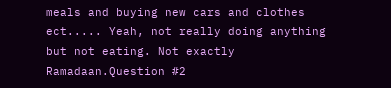meals and buying new cars and clothes ect..... Yeah, not really doing anything but not eating. Not exactly Ramadaan.Question #2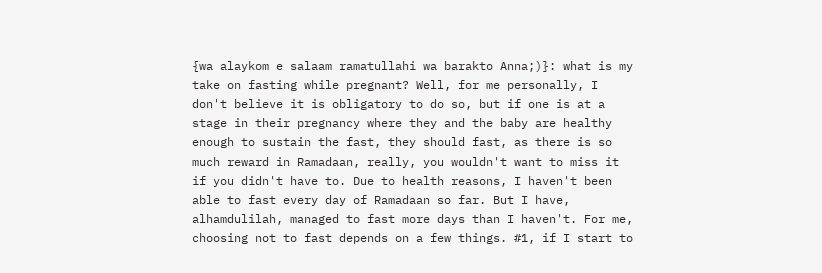{wa alaykom e salaam ramatullahi wa barakto Anna;)}: what is my take on fasting while pregnant? Well, for me personally, I don't believe it is obligatory to do so, but if one is at a stage in their pregnancy where they and the baby are healthy enough to sustain the fast, they should fast, as there is so much reward in Ramadaan, really, you wouldn't want to miss it if you didn't have to. Due to health reasons, I haven't been able to fast every day of Ramadaan so far. But I have, alhamdulilah, managed to fast more days than I haven't. For me, choosing not to fast depends on a few things. #1, if I start to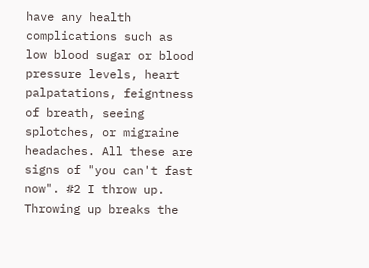have any health complications such as low blood sugar or blood pressure levels, heart palpatations, feigntness of breath, seeing splotches, or migraine headaches. All these are signs of "you can't fast now". #2 I throw up. Throwing up breaks the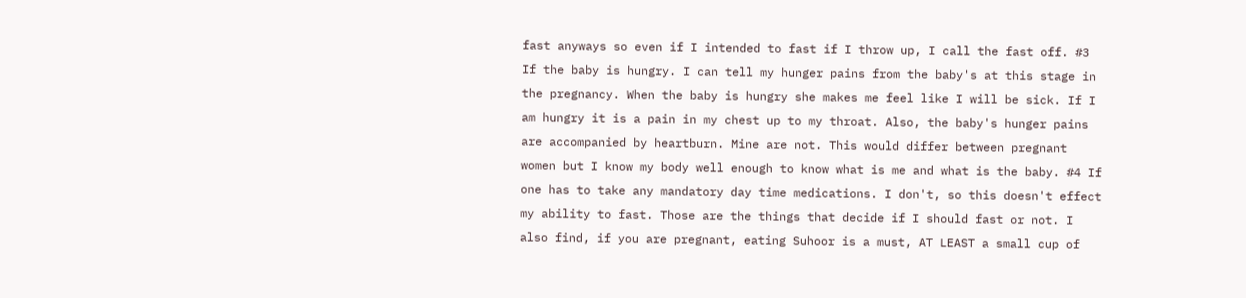fast anyways so even if I intended to fast if I throw up, I call the fast off. #3 If the baby is hungry. I can tell my hunger pains from the baby's at this stage in the pregnancy. When the baby is hungry she makes me feel like I will be sick. If I am hungry it is a pain in my chest up to my throat. Also, the baby's hunger pains are accompanied by heartburn. Mine are not. This would differ between pregnant women but I know my body well enough to know what is me and what is the baby. #4 If one has to take any mandatory day time medications. I don't, so this doesn't effect my ability to fast. Those are the things that decide if I should fast or not. I also find, if you are pregnant, eating Suhoor is a must, AT LEAST a small cup of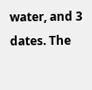water, and 3 dates. The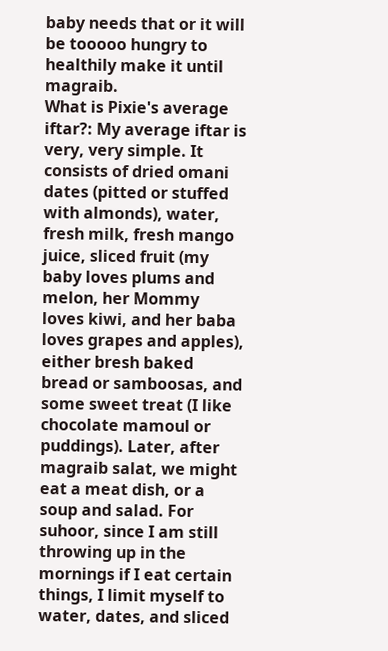baby needs that or it will be tooooo hungry to healthily make it until magraib.
What is Pixie's average iftar?: My average iftar is very, very simple. It consists of dried omani dates (pitted or stuffed with almonds), water, fresh milk, fresh mango juice, sliced fruit (my baby loves plums and melon, her Mommy loves kiwi, and her baba loves grapes and apples), either bresh baked bread or samboosas, and some sweet treat (I like chocolate mamoul or puddings). Later, after magraib salat, we might eat a meat dish, or a soup and salad. For suhoor, since I am still throwing up in the mornings if I eat certain things, I limit myself to water, dates, and sliced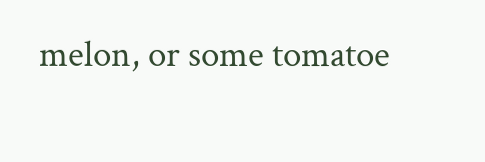melon, or some tomatoe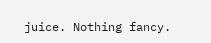juice. Nothing fancy.